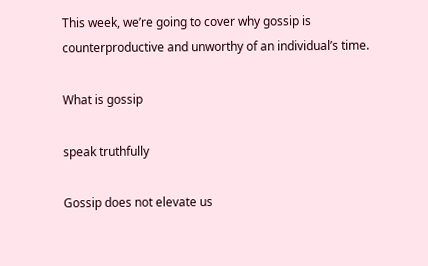This week, we’re going to cover why gossip is counterproductive and unworthy of an individual’s time.

What is gossip

speak truthfully

Gossip does not elevate us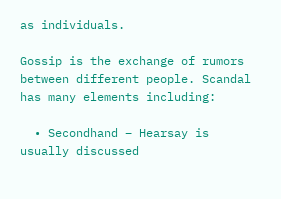as individuals.

Gossip is the exchange of rumors between different people. Scandal has many elements including:

  • Secondhand – Hearsay is usually discussed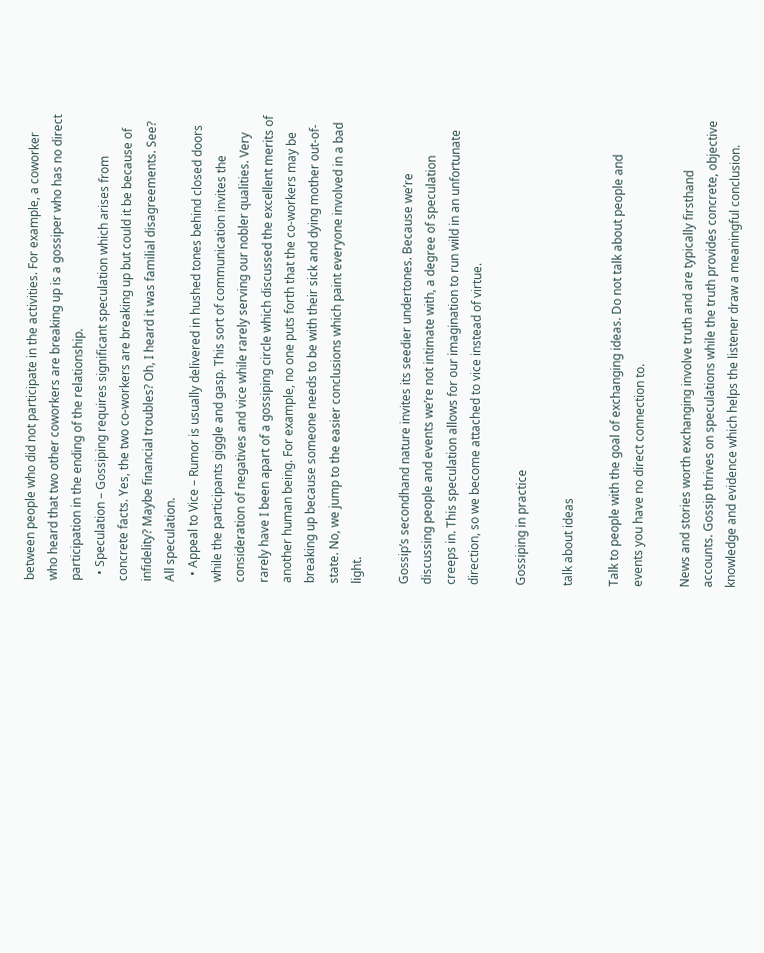between people who did not participate in the activities. For example, a coworker who heard that two other coworkers are breaking up is a gossiper who has no direct participation in the ending of the relationship.
  • Speculation – Gossiping requires significant speculation which arises from concrete facts. Yes, the two co-workers are breaking up but could it be because of infidelity? Maybe financial troubles? Oh, I heard it was familial disagreements. See? All speculation.
  • Appeal to Vice – Rumor is usually delivered in hushed tones behind closed doors while the participants giggle and gasp. This sort of communication invites the consideration of negatives and vice while rarely serving our nobler qualities. Very rarely have I been apart of a gossiping circle which discussed the excellent merits of another human being. For example, no one puts forth that the co-workers may be breaking up because someone needs to be with their sick and dying mother out-of-state. No, we jump to the easier conclusions which paint everyone involved in a bad light.

Gossip’s secondhand nature invites its seedier undertones. Because we’re discussing people and events we’re not intimate with, a degree of speculation creeps in. This speculation allows for our imagination to run wild in an unfortunate direction, so we become attached to vice instead of virtue.

Gossiping in practice

talk about ideas

Talk to people with the goal of exchanging ideas. Do not talk about people and events you have no direct connection to.

News and stories worth exchanging involve truth and are typically firsthand accounts. Gossip thrives on speculations while the truth provides concrete, objective knowledge and evidence which helps the listener draw a meaningful conclusion.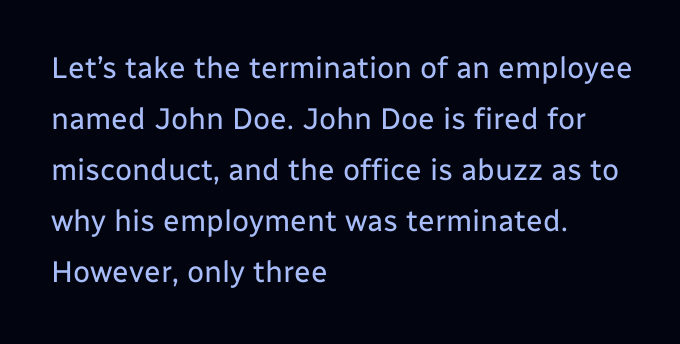Let’s take the termination of an employee named John Doe. John Doe is fired for misconduct, and the office is abuzz as to why his employment was terminated. However, only three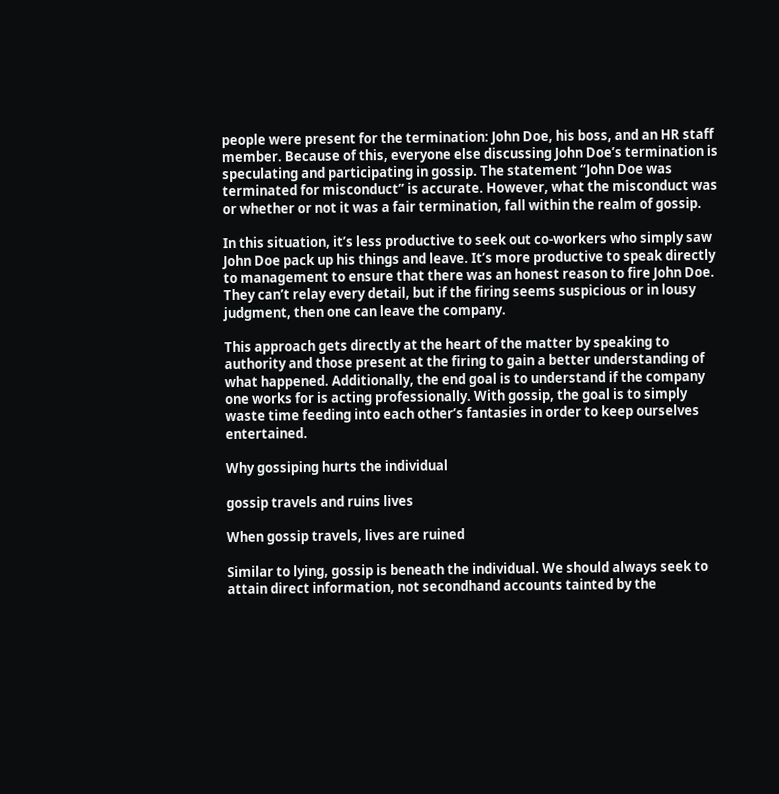people were present for the termination: John Doe, his boss, and an HR staff member. Because of this, everyone else discussing John Doe’s termination is speculating and participating in gossip. The statement “John Doe was terminated for misconduct” is accurate. However, what the misconduct was or whether or not it was a fair termination, fall within the realm of gossip.

In this situation, it’s less productive to seek out co-workers who simply saw John Doe pack up his things and leave. It’s more productive to speak directly to management to ensure that there was an honest reason to fire John Doe. They can’t relay every detail, but if the firing seems suspicious or in lousy judgment, then one can leave the company.

This approach gets directly at the heart of the matter by speaking to authority and those present at the firing to gain a better understanding of what happened. Additionally, the end goal is to understand if the company one works for is acting professionally. With gossip, the goal is to simply waste time feeding into each other’s fantasies in order to keep ourselves entertained.

Why gossiping hurts the individual

gossip travels and ruins lives

When gossip travels, lives are ruined

Similar to lying, gossip is beneath the individual. We should always seek to attain direct information, not secondhand accounts tainted by the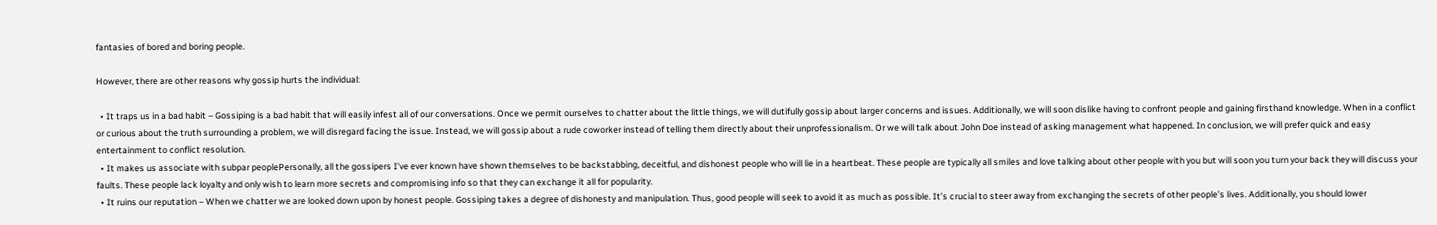fantasies of bored and boring people.

However, there are other reasons why gossip hurts the individual:

  • It traps us in a bad habit – Gossiping is a bad habit that will easily infest all of our conversations. Once we permit ourselves to chatter about the little things, we will dutifully gossip about larger concerns and issues. Additionally, we will soon dislike having to confront people and gaining firsthand knowledge. When in a conflict or curious about the truth surrounding a problem, we will disregard facing the issue. Instead, we will gossip about a rude coworker instead of telling them directly about their unprofessionalism. Or we will talk about John Doe instead of asking management what happened. In conclusion, we will prefer quick and easy entertainment to conflict resolution.
  • It makes us associate with subpar peoplePersonally, all the gossipers I’ve ever known have shown themselves to be backstabbing, deceitful, and dishonest people who will lie in a heartbeat. These people are typically all smiles and love talking about other people with you but will soon you turn your back they will discuss your faults. These people lack loyalty and only wish to learn more secrets and compromising info so that they can exchange it all for popularity.
  • It ruins our reputation – When we chatter we are looked down upon by honest people. Gossiping takes a degree of dishonesty and manipulation. Thus, good people will seek to avoid it as much as possible. It’s crucial to steer away from exchanging the secrets of other people’s lives. Additionally, you should lower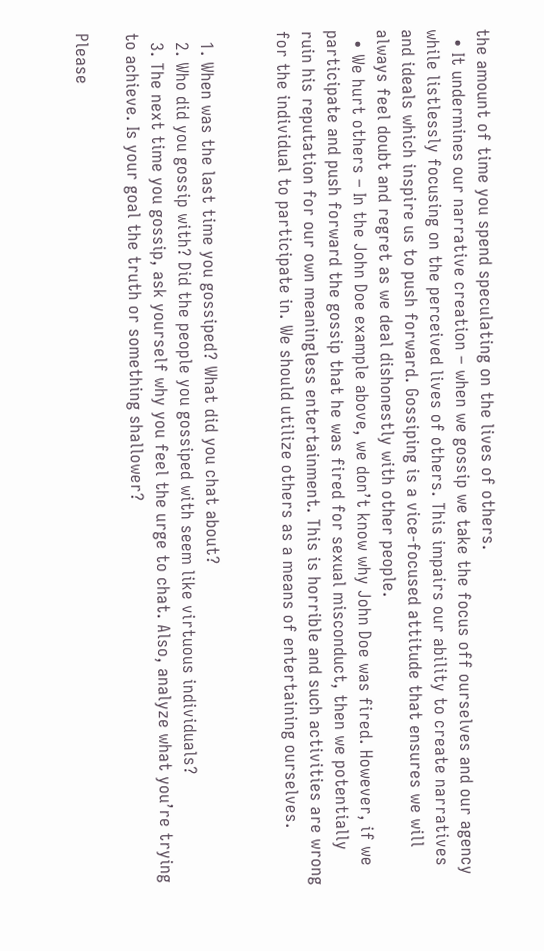the amount of time you spend speculating on the lives of others.
  • It undermines our narrative creation – when we gossip we take the focus off ourselves and our agency while listlessly focusing on the perceived lives of others. This impairs our ability to create narratives and ideals which inspire us to push forward. Gossiping is a vice-focused attitude that ensures we will always feel doubt and regret as we deal dishonestly with other people.
  • We hurt others – In the John Doe example above, we don’t know why John Doe was fired. However, if we participate and push forward the gossip that he was fired for sexual misconduct, then we potentially ruin his reputation for our own meaningless entertainment. This is horrible and such activities are wrong for the individual to participate in. We should utilize others as a means of entertaining ourselves.


  1. When was the last time you gossiped? What did you chat about?
  2. Who did you gossip with? Did the people you gossiped with seem like virtuous individuals?
  3. The next time you gossip, ask yourself why you feel the urge to chat. Also, analyze what you’re trying to achieve. Is your goal the truth or something shallower?

Please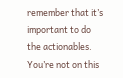remember that it’s important to do the actionables. You’re not on this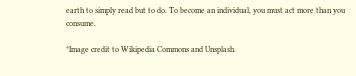earth to simply read but to do. To become an individual, you must act more than you consume.

*Image credit to Wikipedia Commons and Unsplash.